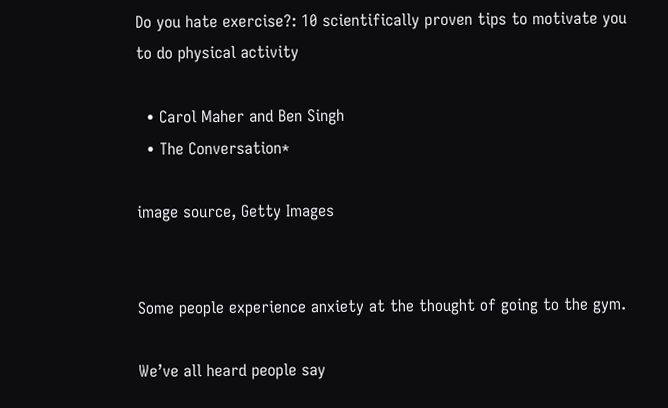Do you hate exercise?: 10 scientifically proven tips to motivate you to do physical activity

  • Carol Maher and Ben Singh
  • The Conversation*

image source, Getty Images


Some people experience anxiety at the thought of going to the gym.

We’ve all heard people say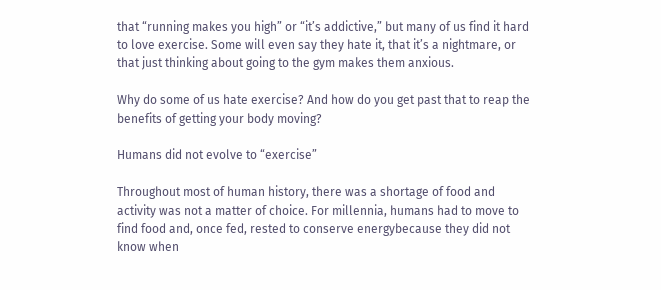that “running makes you high” or “it’s addictive,” but many of us find it hard to love exercise. Some will even say they hate it, that it’s a nightmare, or that just thinking about going to the gym makes them anxious.

Why do some of us hate exercise? And how do you get past that to reap the benefits of getting your body moving?

Humans did not evolve to “exercise”

Throughout most of human history, there was a shortage of food and activity was not a matter of choice. For millennia, humans had to move to find food and, once fed, rested to conserve energybecause they did not know when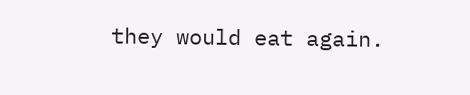they would eat again.